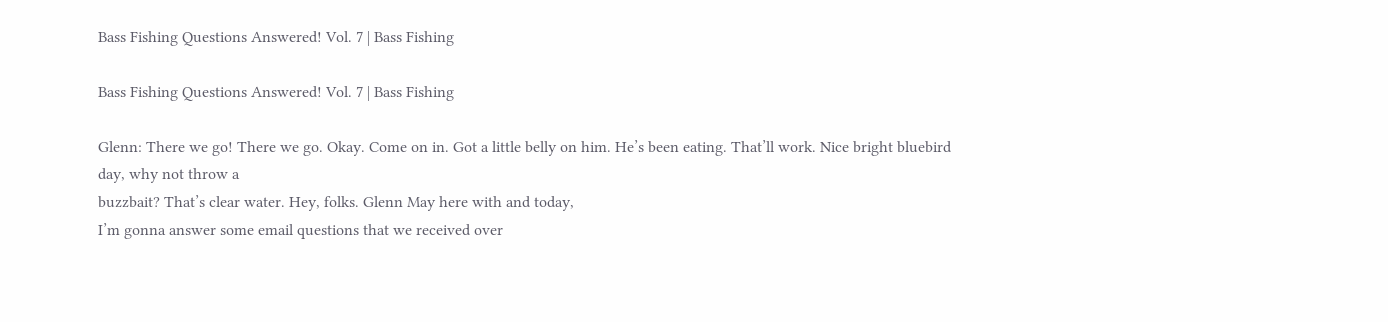Bass Fishing Questions Answered! Vol. 7 | Bass Fishing

Bass Fishing Questions Answered! Vol. 7 | Bass Fishing

Glenn: There we go! There we go. Okay. Come on in. Got a little belly on him. He’s been eating. That’ll work. Nice bright bluebird day, why not throw a
buzzbait? That’s clear water. Hey, folks. Glenn May here with and today,
I’m gonna answer some email questions that we received over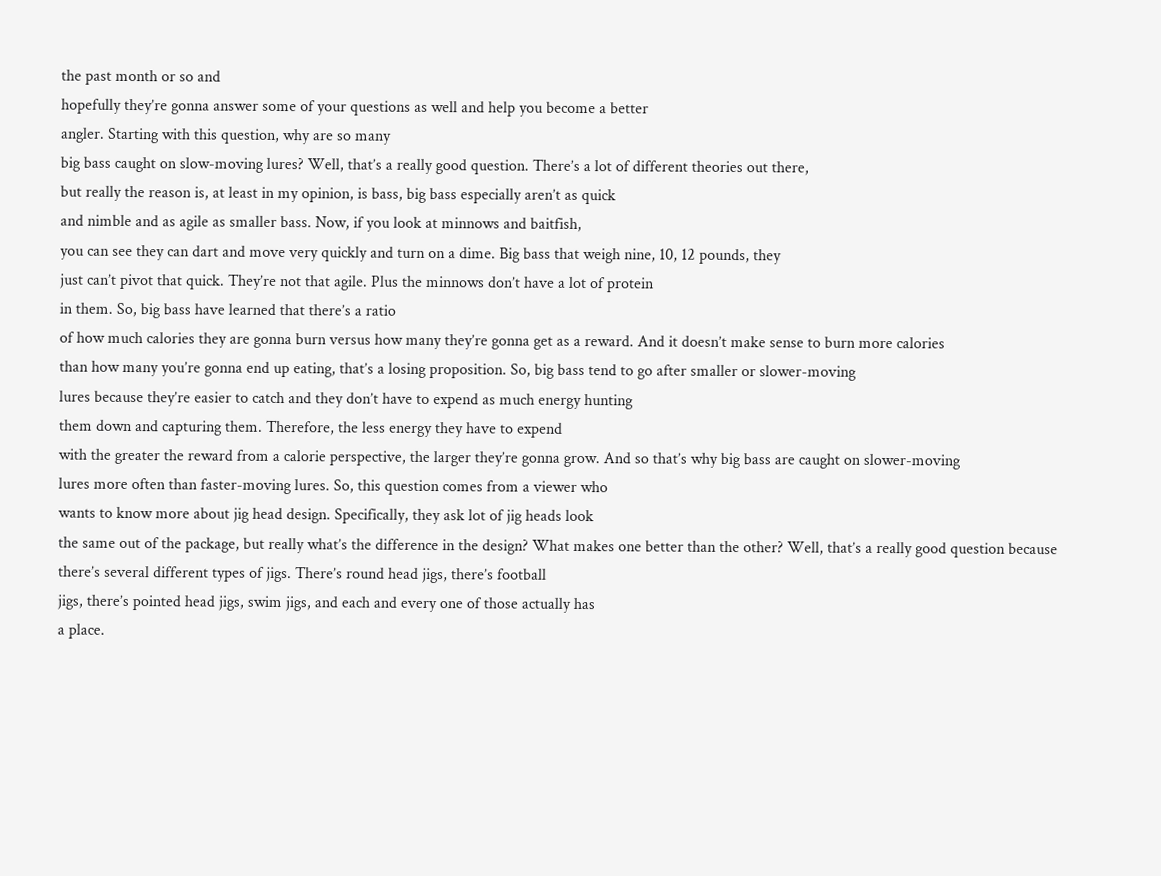the past month or so and
hopefully they’re gonna answer some of your questions as well and help you become a better
angler. Starting with this question, why are so many
big bass caught on slow-moving lures? Well, that’s a really good question. There’s a lot of different theories out there,
but really the reason is, at least in my opinion, is bass, big bass especially aren’t as quick
and nimble and as agile as smaller bass. Now, if you look at minnows and baitfish,
you can see they can dart and move very quickly and turn on a dime. Big bass that weigh nine, 10, 12 pounds, they
just can’t pivot that quick. They’re not that agile. Plus the minnows don’t have a lot of protein
in them. So, big bass have learned that there’s a ratio
of how much calories they are gonna burn versus how many they’re gonna get as a reward. And it doesn’t make sense to burn more calories
than how many you’re gonna end up eating, that’s a losing proposition. So, big bass tend to go after smaller or slower-moving
lures because they’re easier to catch and they don’t have to expend as much energy hunting
them down and capturing them. Therefore, the less energy they have to expend
with the greater the reward from a calorie perspective, the larger they’re gonna grow. And so that’s why big bass are caught on slower-moving
lures more often than faster-moving lures. So, this question comes from a viewer who
wants to know more about jig head design. Specifically, they ask lot of jig heads look
the same out of the package, but really what’s the difference in the design? What makes one better than the other? Well, that’s a really good question because
there’s several different types of jigs. There’s round head jigs, there’s football
jigs, there’s pointed head jigs, swim jigs, and each and every one of those actually has
a place.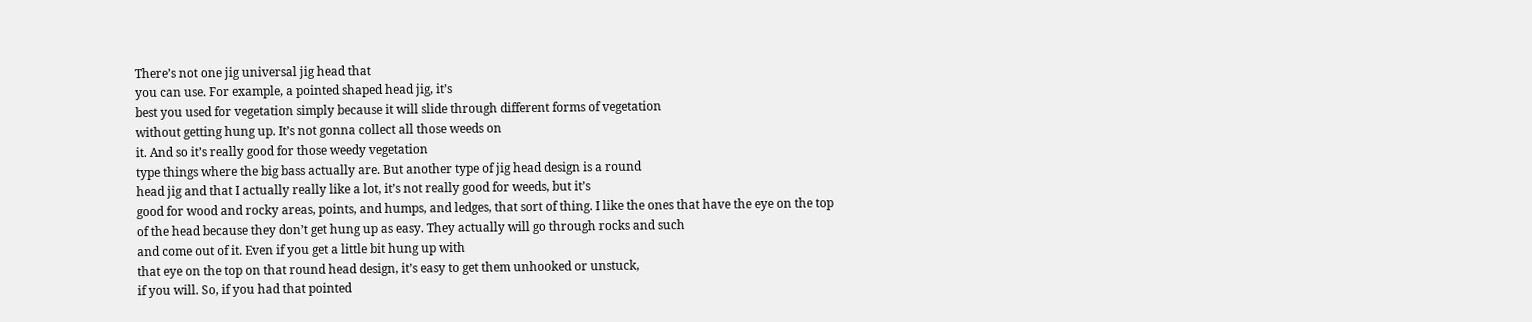There’s not one jig universal jig head that
you can use. For example, a pointed shaped head jig, it’s
best you used for vegetation simply because it will slide through different forms of vegetation
without getting hung up. It’s not gonna collect all those weeds on
it. And so it’s really good for those weedy vegetation
type things where the big bass actually are. But another type of jig head design is a round
head jig and that I actually really like a lot, it’s not really good for weeds, but it’s
good for wood and rocky areas, points, and humps, and ledges, that sort of thing. I like the ones that have the eye on the top
of the head because they don’t get hung up as easy. They actually will go through rocks and such
and come out of it. Even if you get a little bit hung up with
that eye on the top on that round head design, it’s easy to get them unhooked or unstuck,
if you will. So, if you had that pointed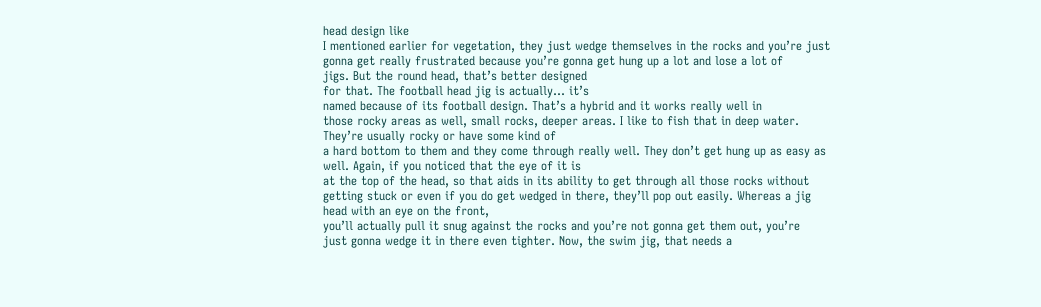head design like
I mentioned earlier for vegetation, they just wedge themselves in the rocks and you’re just
gonna get really frustrated because you’re gonna get hung up a lot and lose a lot of
jigs. But the round head, that’s better designed
for that. The football head jig is actually… it’s
named because of its football design. That’s a hybrid and it works really well in
those rocky areas as well, small rocks, deeper areas. I like to fish that in deep water. They’re usually rocky or have some kind of
a hard bottom to them and they come through really well. They don’t get hung up as easy as well. Again, if you noticed that the eye of it is
at the top of the head, so that aids in its ability to get through all those rocks without
getting stuck or even if you do get wedged in there, they’ll pop out easily. Whereas a jig head with an eye on the front,
you’ll actually pull it snug against the rocks and you’re not gonna get them out, you’re
just gonna wedge it in there even tighter. Now, the swim jig, that needs a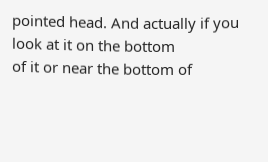pointed head. And actually if you look at it on the bottom
of it or near the bottom of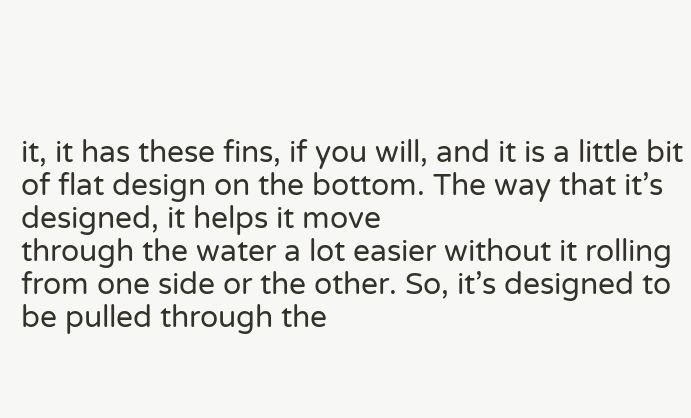it, it has these fins, if you will, and it is a little bit
of flat design on the bottom. The way that it’s designed, it helps it move
through the water a lot easier without it rolling from one side or the other. So, it’s designed to be pulled through the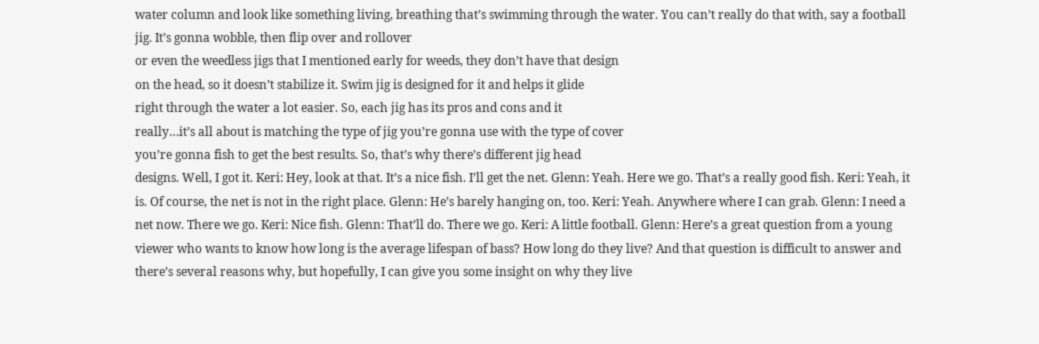water column and look like something living, breathing that’s swimming through the water. You can’t really do that with, say a football
jig. It’s gonna wobble, then flip over and rollover
or even the weedless jigs that I mentioned early for weeds, they don’t have that design
on the head, so it doesn’t stabilize it. Swim jig is designed for it and helps it glide
right through the water a lot easier. So, each jig has its pros and cons and it
really…it’s all about is matching the type of jig you’re gonna use with the type of cover
you’re gonna fish to get the best results. So, that’s why there’s different jig head
designs. Well, I got it. Keri: Hey, look at that. It’s a nice fish. I’ll get the net. Glenn: Yeah. Here we go. That’s a really good fish. Keri: Yeah, it is. Of course, the net is not in the right place. Glenn: He’s barely hanging on, too. Keri: Yeah. Anywhere where I can grab. Glenn: I need a net now. There we go. Keri: Nice fish. Glenn: That’ll do. There we go. Keri: A little football. Glenn: Here’s a great question from a young
viewer who wants to know how long is the average lifespan of bass? How long do they live? And that question is difficult to answer and
there’s several reasons why, but hopefully, I can give you some insight on why they live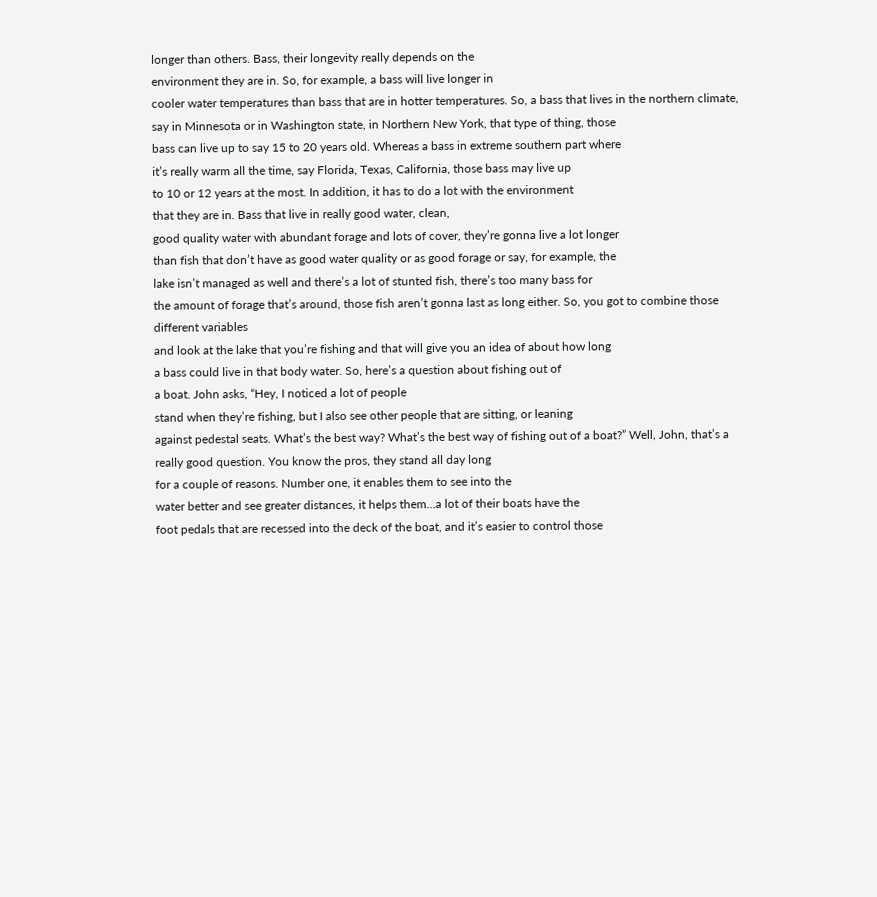longer than others. Bass, their longevity really depends on the
environment they are in. So, for example, a bass will live longer in
cooler water temperatures than bass that are in hotter temperatures. So, a bass that lives in the northern climate,
say in Minnesota or in Washington state, in Northern New York, that type of thing, those
bass can live up to say 15 to 20 years old. Whereas a bass in extreme southern part where
it’s really warm all the time, say Florida, Texas, California, those bass may live up
to 10 or 12 years at the most. In addition, it has to do a lot with the environment
that they are in. Bass that live in really good water, clean,
good quality water with abundant forage and lots of cover, they’re gonna live a lot longer
than fish that don’t have as good water quality or as good forage or say, for example, the
lake isn’t managed as well and there’s a lot of stunted fish, there’s too many bass for
the amount of forage that’s around, those fish aren’t gonna last as long either. So, you got to combine those different variables
and look at the lake that you’re fishing and that will give you an idea of about how long
a bass could live in that body water. So, here’s a question about fishing out of
a boat. John asks, “Hey, I noticed a lot of people
stand when they’re fishing, but I also see other people that are sitting, or leaning
against pedestal seats. What’s the best way? What’s the best way of fishing out of a boat?” Well, John, that’s a really good question. You know the pros, they stand all day long
for a couple of reasons. Number one, it enables them to see into the
water better and see greater distances, it helps them…a lot of their boats have the
foot pedals that are recessed into the deck of the boat, and it’s easier to control those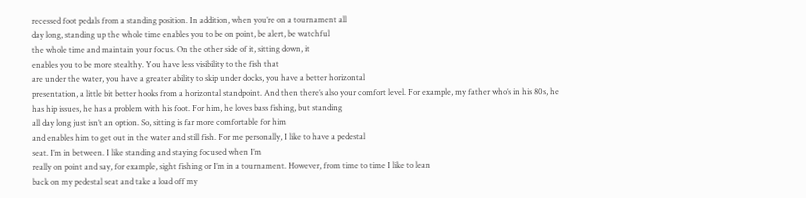recessed foot pedals from a standing position. In addition, when you’re on a tournament all
day long, standing up the whole time enables you to be on point, be alert, be watchful
the whole time and maintain your focus. On the other side of it, sitting down, it
enables you to be more stealthy. You have less visibility to the fish that
are under the water, you have a greater ability to skip under docks, you have a better horizontal
presentation, a little bit better hooks from a horizontal standpoint. And then there’s also your comfort level. For example, my father who’s in his 80s, he
has hip issues, he has a problem with his foot. For him, he loves bass fishing, but standing
all day long just isn’t an option. So, sitting is far more comfortable for him
and enables him to get out in the water and still fish. For me personally, I like to have a pedestal
seat. I’m in between. I like standing and staying focused when I’m
really on point and say, for example, sight fishing or I’m in a tournament. However, from time to time I like to lean
back on my pedestal seat and take a load off my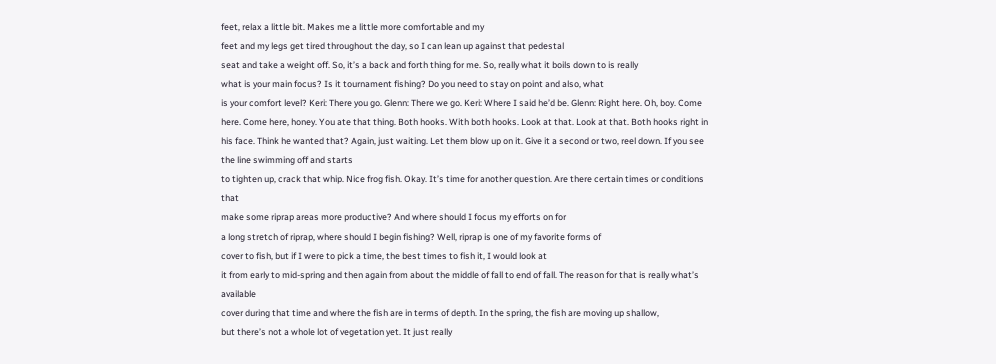feet, relax a little bit. Makes me a little more comfortable and my
feet and my legs get tired throughout the day, so I can lean up against that pedestal
seat and take a weight off. So, it’s a back and forth thing for me. So, really what it boils down to is really
what is your main focus? Is it tournament fishing? Do you need to stay on point and also, what
is your comfort level? Keri: There you go. Glenn: There we go. Keri: Where I said he’d be. Glenn: Right here. Oh, boy. Come here. Come here, honey. You ate that thing. Both hooks. With both hooks. Look at that. Look at that. Both hooks right in his face. Think he wanted that? Again, just waiting. Let them blow up on it. Give it a second or two, reel down. If you see the line swimming off and starts
to tighten up, crack that whip. Nice frog fish. Okay. It’s time for another question. Are there certain times or conditions that
make some riprap areas more productive? And where should I focus my efforts on for
a long stretch of riprap, where should I begin fishing? Well, riprap is one of my favorite forms of
cover to fish, but if I were to pick a time, the best times to fish it, I would look at
it from early to mid-spring and then again from about the middle of fall to end of fall. The reason for that is really what’s available
cover during that time and where the fish are in terms of depth. In the spring, the fish are moving up shallow,
but there’s not a whole lot of vegetation yet. It just really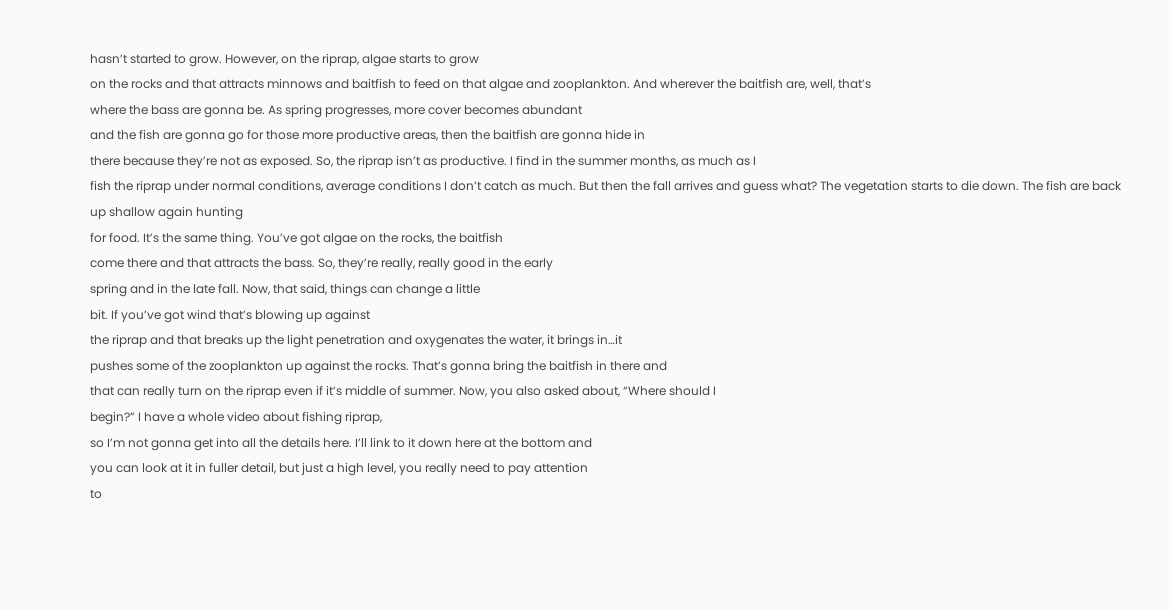hasn’t started to grow. However, on the riprap, algae starts to grow
on the rocks and that attracts minnows and baitfish to feed on that algae and zooplankton. And wherever the baitfish are, well, that’s
where the bass are gonna be. As spring progresses, more cover becomes abundant
and the fish are gonna go for those more productive areas, then the baitfish are gonna hide in
there because they’re not as exposed. So, the riprap isn’t as productive. I find in the summer months, as much as I
fish the riprap under normal conditions, average conditions I don’t catch as much. But then the fall arrives and guess what? The vegetation starts to die down. The fish are back up shallow again hunting
for food. It’s the same thing. You’ve got algae on the rocks, the baitfish
come there and that attracts the bass. So, they’re really, really good in the early
spring and in the late fall. Now, that said, things can change a little
bit. If you’ve got wind that’s blowing up against
the riprap and that breaks up the light penetration and oxygenates the water, it brings in…it
pushes some of the zooplankton up against the rocks. That’s gonna bring the baitfish in there and
that can really turn on the riprap even if it’s middle of summer. Now, you also asked about, “Where should I
begin?” I have a whole video about fishing riprap,
so I’m not gonna get into all the details here. I’ll link to it down here at the bottom and
you can look at it in fuller detail, but just a high level, you really need to pay attention
to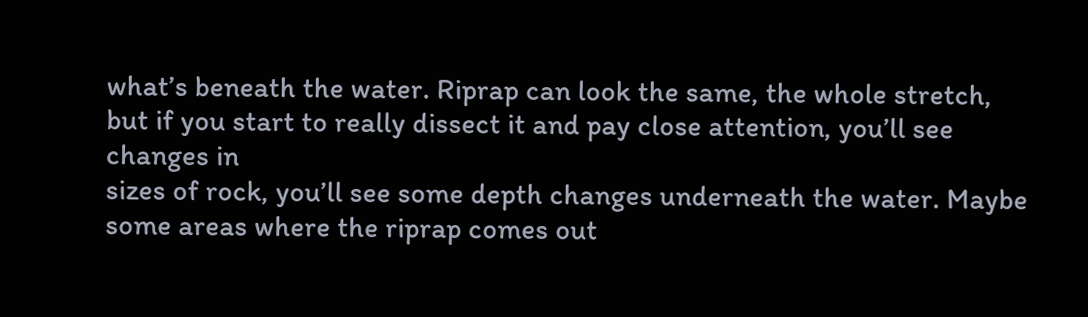what’s beneath the water. Riprap can look the same, the whole stretch,
but if you start to really dissect it and pay close attention, you’ll see changes in
sizes of rock, you’ll see some depth changes underneath the water. Maybe some areas where the riprap comes out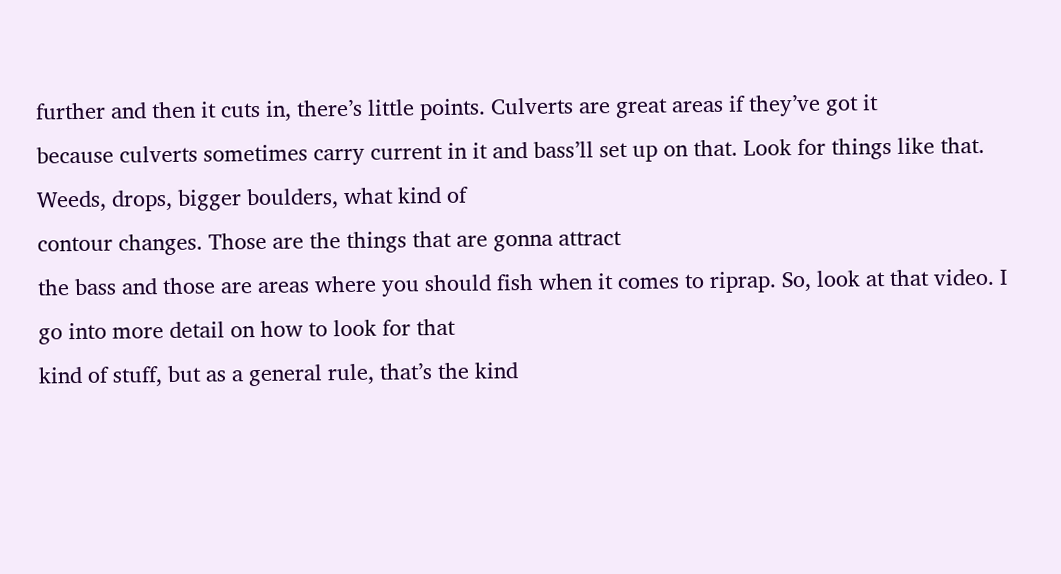further and then it cuts in, there’s little points. Culverts are great areas if they’ve got it
because culverts sometimes carry current in it and bass’ll set up on that. Look for things like that. Weeds, drops, bigger boulders, what kind of
contour changes. Those are the things that are gonna attract
the bass and those are areas where you should fish when it comes to riprap. So, look at that video. I go into more detail on how to look for that
kind of stuff, but as a general rule, that’s the kind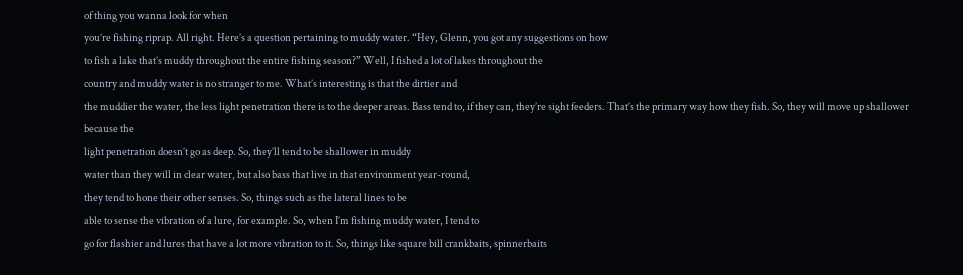of thing you wanna look for when
you’re fishing riprap. All right. Here’s a question pertaining to muddy water. “Hey, Glenn, you got any suggestions on how
to fish a lake that’s muddy throughout the entire fishing season?” Well, I fished a lot of lakes throughout the
country and muddy water is no stranger to me. What’s interesting is that the dirtier and
the muddier the water, the less light penetration there is to the deeper areas. Bass tend to, if they can, they’re sight feeders. That’s the primary way how they fish. So, they will move up shallower because the
light penetration doesn’t go as deep. So, they’ll tend to be shallower in muddy
water than they will in clear water, but also bass that live in that environment year-round,
they tend to hone their other senses. So, things such as the lateral lines to be
able to sense the vibration of a lure, for example. So, when I’m fishing muddy water, I tend to
go for flashier and lures that have a lot more vibration to it. So, things like square bill crankbaits, spinnerbaits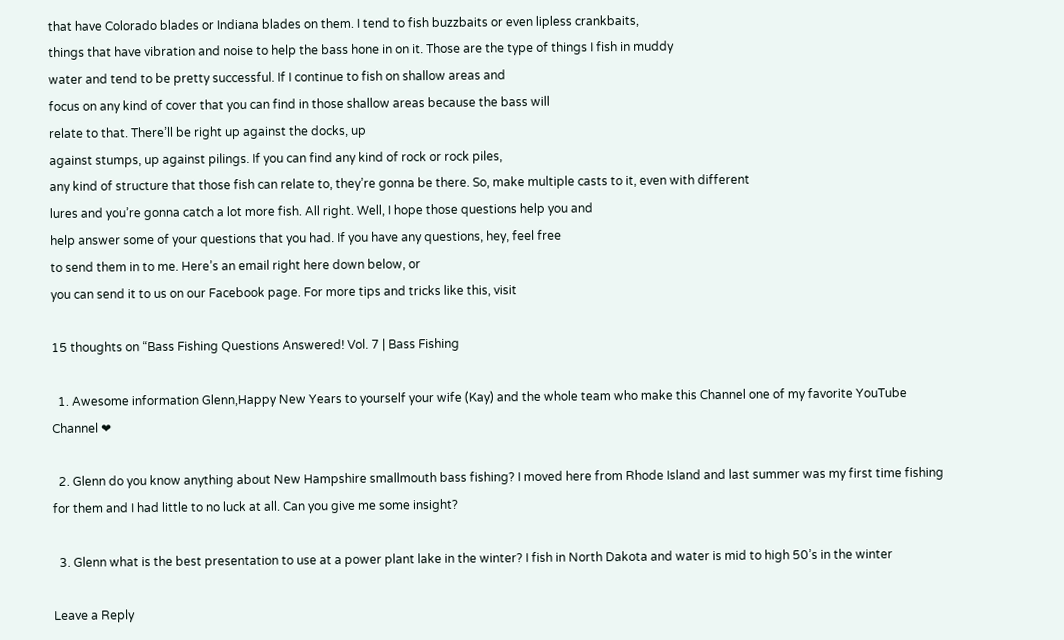that have Colorado blades or Indiana blades on them. I tend to fish buzzbaits or even lipless crankbaits,
things that have vibration and noise to help the bass hone in on it. Those are the type of things I fish in muddy
water and tend to be pretty successful. If I continue to fish on shallow areas and
focus on any kind of cover that you can find in those shallow areas because the bass will
relate to that. There’ll be right up against the docks, up
against stumps, up against pilings. If you can find any kind of rock or rock piles,
any kind of structure that those fish can relate to, they’re gonna be there. So, make multiple casts to it, even with different
lures and you’re gonna catch a lot more fish. All right. Well, I hope those questions help you and
help answer some of your questions that you had. If you have any questions, hey, feel free
to send them in to me. Here’s an email right here down below, or
you can send it to us on our Facebook page. For more tips and tricks like this, visit

15 thoughts on “Bass Fishing Questions Answered! Vol. 7 | Bass Fishing

  1. Awesome information Glenn,Happy New Years to yourself your wife (Kay) and the whole team who make this Channel one of my favorite YouTube Channel ❤

  2. Glenn do you know anything about New Hampshire smallmouth bass fishing? I moved here from Rhode Island and last summer was my first time fishing for them and I had little to no luck at all. Can you give me some insight?

  3. Glenn what is the best presentation to use at a power plant lake in the winter? I fish in North Dakota and water is mid to high 50’s in the winter

Leave a Reply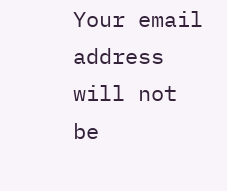Your email address will not be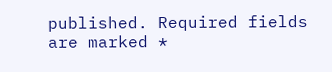published. Required fields are marked *